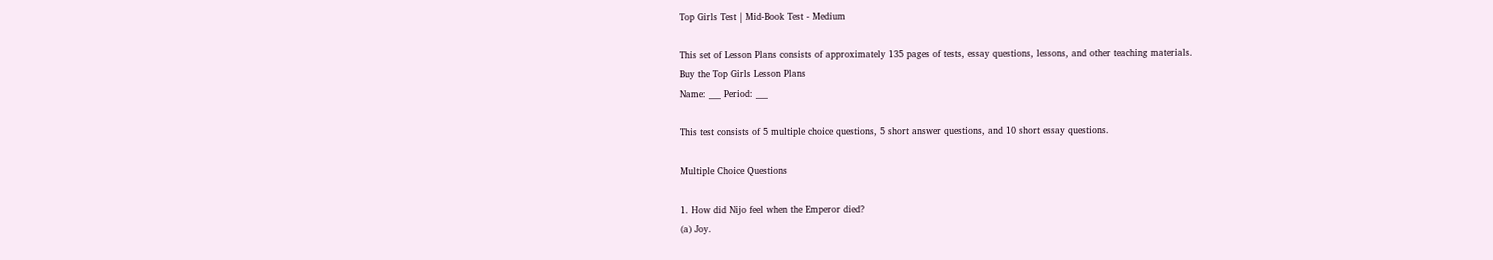Top Girls Test | Mid-Book Test - Medium

This set of Lesson Plans consists of approximately 135 pages of tests, essay questions, lessons, and other teaching materials.
Buy the Top Girls Lesson Plans
Name: ___ Period: ___

This test consists of 5 multiple choice questions, 5 short answer questions, and 10 short essay questions.

Multiple Choice Questions

1. How did Nijo feel when the Emperor died?
(a) Joy.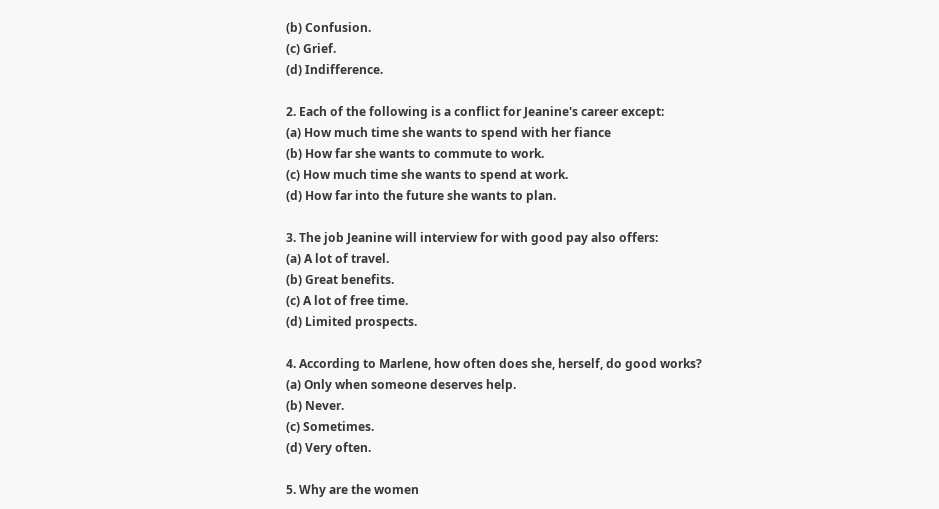(b) Confusion.
(c) Grief.
(d) Indifference.

2. Each of the following is a conflict for Jeanine's career except:
(a) How much time she wants to spend with her fiance
(b) How far she wants to commute to work.
(c) How much time she wants to spend at work.
(d) How far into the future she wants to plan.

3. The job Jeanine will interview for with good pay also offers:
(a) A lot of travel.
(b) Great benefits.
(c) A lot of free time.
(d) Limited prospects.

4. According to Marlene, how often does she, herself, do good works?
(a) Only when someone deserves help.
(b) Never.
(c) Sometimes.
(d) Very often.

5. Why are the women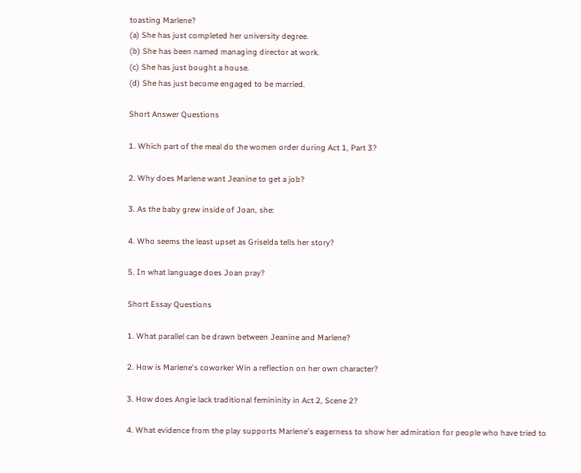toasting Marlene?
(a) She has just completed her university degree.
(b) She has been named managing director at work.
(c) She has just bought a house.
(d) She has just become engaged to be married.

Short Answer Questions

1. Which part of the meal do the women order during Act 1, Part 3?

2. Why does Marlene want Jeanine to get a job?

3. As the baby grew inside of Joan, she:

4. Who seems the least upset as Griselda tells her story?

5. In what language does Joan pray?

Short Essay Questions

1. What parallel can be drawn between Jeanine and Marlene?

2. How is Marlene's coworker Win a reflection on her own character?

3. How does Angie lack traditional femininity in Act 2, Scene 2?

4. What evidence from the play supports Marlene's eagerness to show her admiration for people who have tried to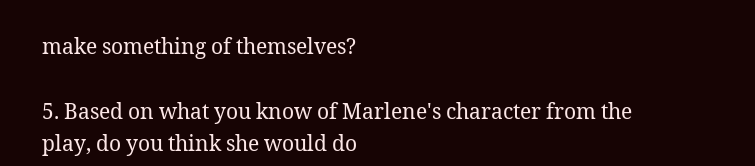make something of themselves?

5. Based on what you know of Marlene's character from the play, do you think she would do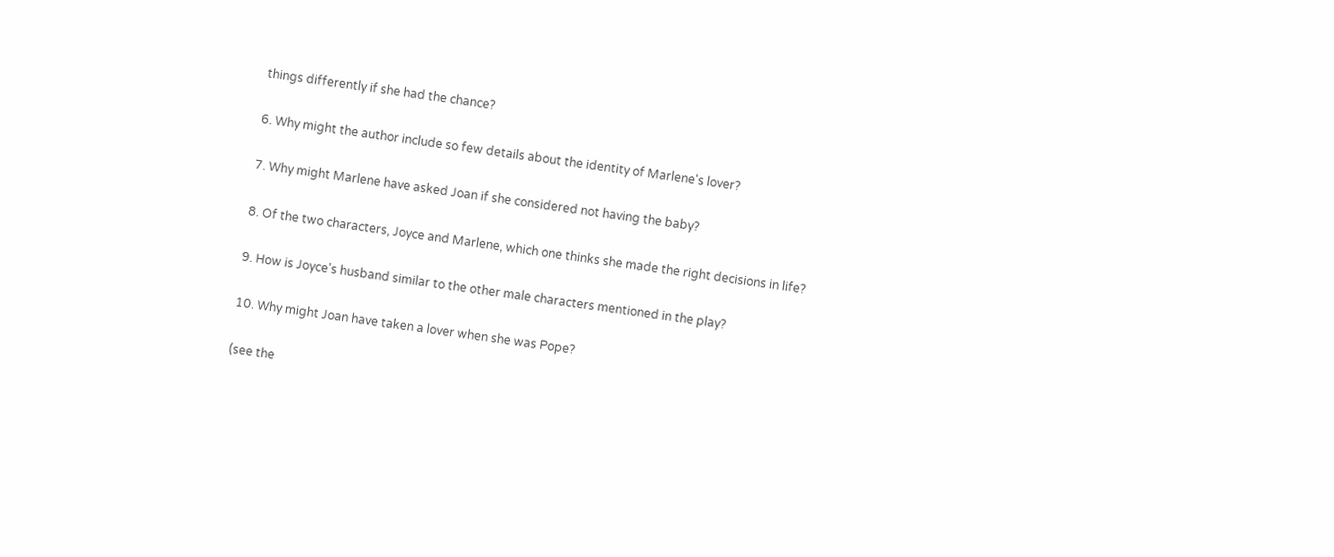things differently if she had the chance?

6. Why might the author include so few details about the identity of Marlene's lover?

7. Why might Marlene have asked Joan if she considered not having the baby?

8. Of the two characters, Joyce and Marlene, which one thinks she made the right decisions in life?

9. How is Joyce's husband similar to the other male characters mentioned in the play?

10. Why might Joan have taken a lover when she was Pope?

(see the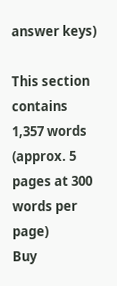answer keys)

This section contains 1,357 words
(approx. 5 pages at 300 words per page)
Buy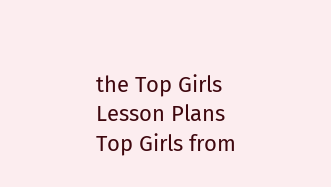the Top Girls Lesson Plans
Top Girls from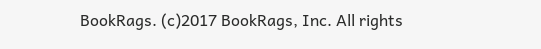BookRags. (c)2017 BookRags, Inc. All rights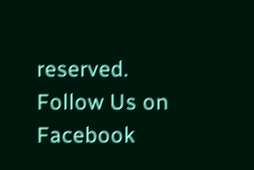reserved.
Follow Us on Facebook